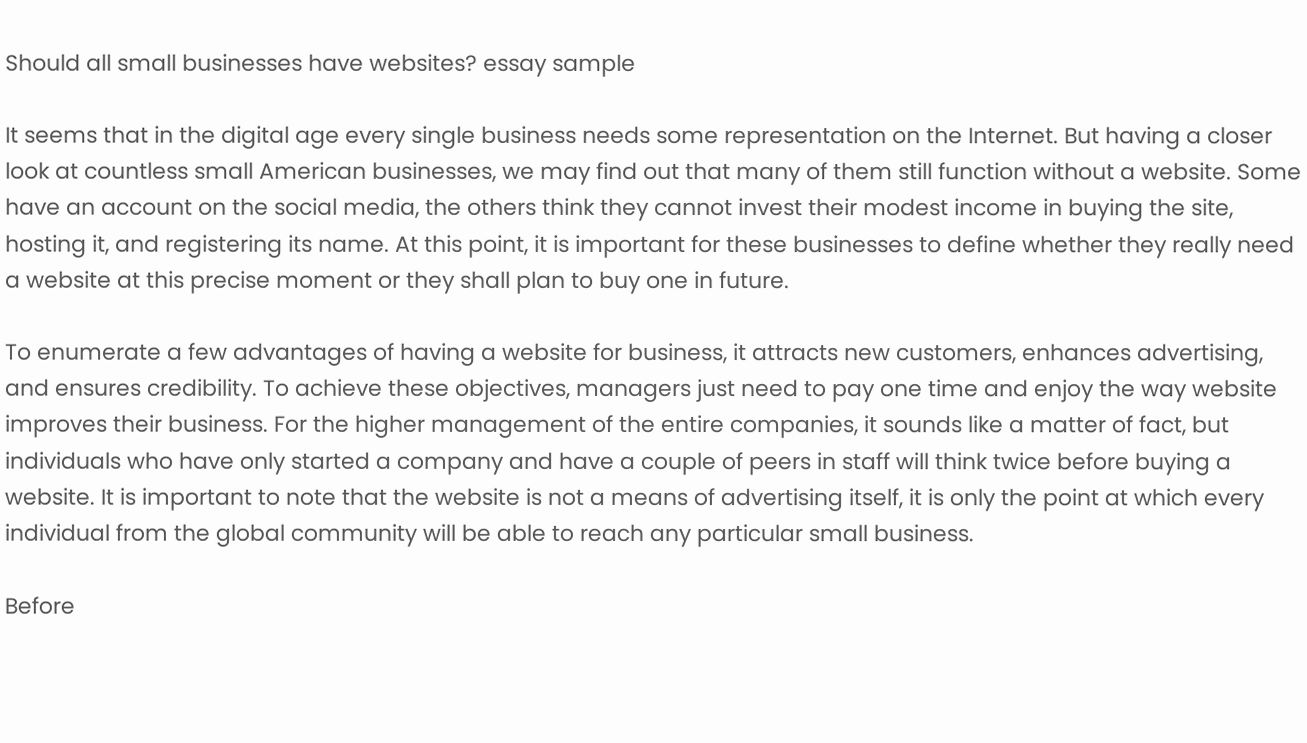Should all small businesses have websites? essay sample

It seems that in the digital age every single business needs some representation on the Internet. But having a closer look at countless small American businesses, we may find out that many of them still function without a website. Some have an account on the social media, the others think they cannot invest their modest income in buying the site, hosting it, and registering its name. At this point, it is important for these businesses to define whether they really need a website at this precise moment or they shall plan to buy one in future.

To enumerate a few advantages of having a website for business, it attracts new customers, enhances advertising, and ensures credibility. To achieve these objectives, managers just need to pay one time and enjoy the way website improves their business. For the higher management of the entire companies, it sounds like a matter of fact, but individuals who have only started a company and have a couple of peers in staff will think twice before buying a website. It is important to note that the website is not a means of advertising itself, it is only the point at which every individual from the global community will be able to reach any particular small business.

Before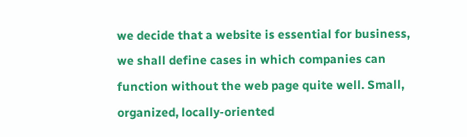we decide that a website is essential for business, we shall define cases in which companies can function without the web page quite well. Small, organized, locally-oriented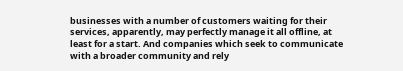businesses with a number of customers waiting for their services, apparently, may perfectly manage it all offline, at least for a start. And companies which seek to communicate with a broader community and rely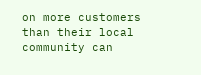on more customers than their local community can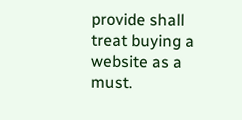provide shall treat buying a website as a must.